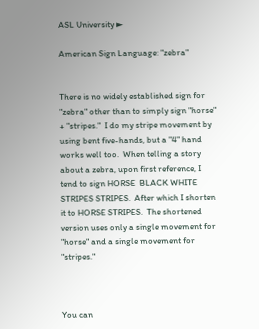ASL University ►

American Sign Language: "zebra"


There is no widely established sign for "zebra" other than to simply sign "horse" + "stripes."  I do my stripe movement by using bent five-hands, but a "4" hand works well too.  When telling a story about a zebra, upon first reference, I tend to sign HORSE  BLACK WHITE STRIPES STRIPES.  After which I shorten it to HORSE STRIPES.  The shortened version uses only a single movement for "horse" and a single movement for "stripes."



You can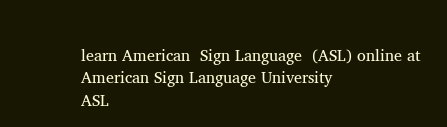learn American  Sign Language  (ASL) online at American Sign Language University
ASL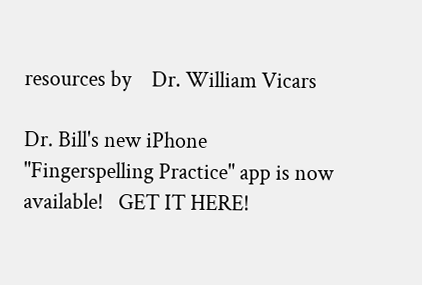resources by    Dr. William Vicars

Dr. Bill's new iPhone "Fingerspelling Practice" app is now available!   GET IT HERE!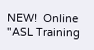NEW!  Online "ASL Training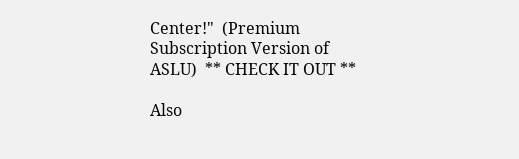Center!"  (Premium Subscription Version of ASLU)  ** CHECK IT OUT **

Also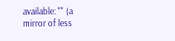available: "" (a mirror of less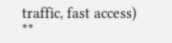traffic, fast access)  **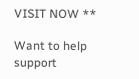VISIT NOW **

Want to help support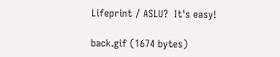Lifeprint / ASLU?  It's easy!

back.gif (1674 bytes)